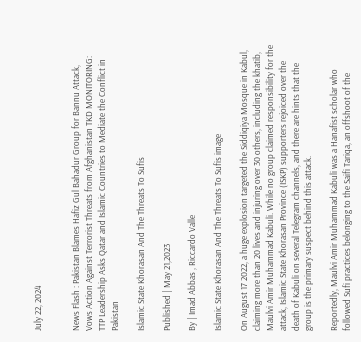July 22, 2024


News Flash : Pakistan Blames Hafiz Gul Bahadur Group for Bannu Attack, Vows Action Against Terrorist Threats from Afghanistan TKD MONITORING: TTP Leadership Asks Qatar and Islamic Countries to Mediate the Conflict in Pakistan

Islamic State Khorasan And The Threats To Sufis

Published | May 21,2023

By | Imad Abbas , Riccardo Valle

Islamic State Khorasan And The Threats To Sufis image

On August 17 2022, a huge explosion targeted the Siddiqiya Mosque in Kabul, claiming more than 20 lives and injuring over 30 others, including the khatib, Maulvi Amir Muhammad Kabuli. While no group claimed responsibility for the attack, Islamic State Khorasan Province (ISKP) supporters rejoiced over the death of Kabuli on several Telegram channels, and there are hints that the group is the primary suspect behind this attack.

Reportedly, Maulvi Amir Muhammad Kabuli was a Hanafist scholar who followed Sufi practices belonging to the Saifi Tariqa, an offshoot of the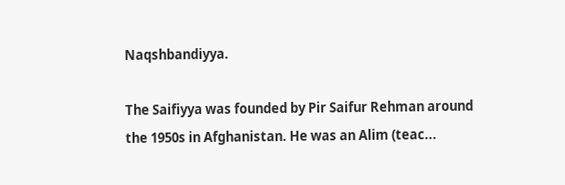Naqshbandiyya.

The Saifiyya was founded by Pir Saifur Rehman around the 1950s in Afghanistan. He was an Alim (teac...